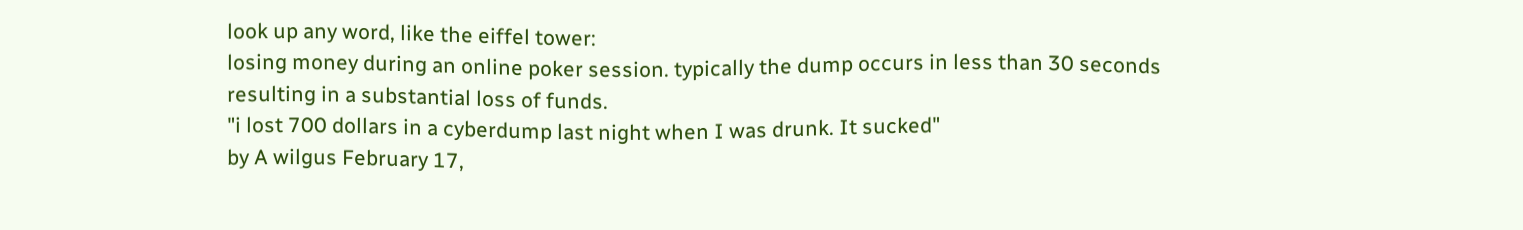look up any word, like the eiffel tower:
losing money during an online poker session. typically the dump occurs in less than 30 seconds resulting in a substantial loss of funds.
"i lost 700 dollars in a cyberdump last night when I was drunk. It sucked"
by A wilgus February 17,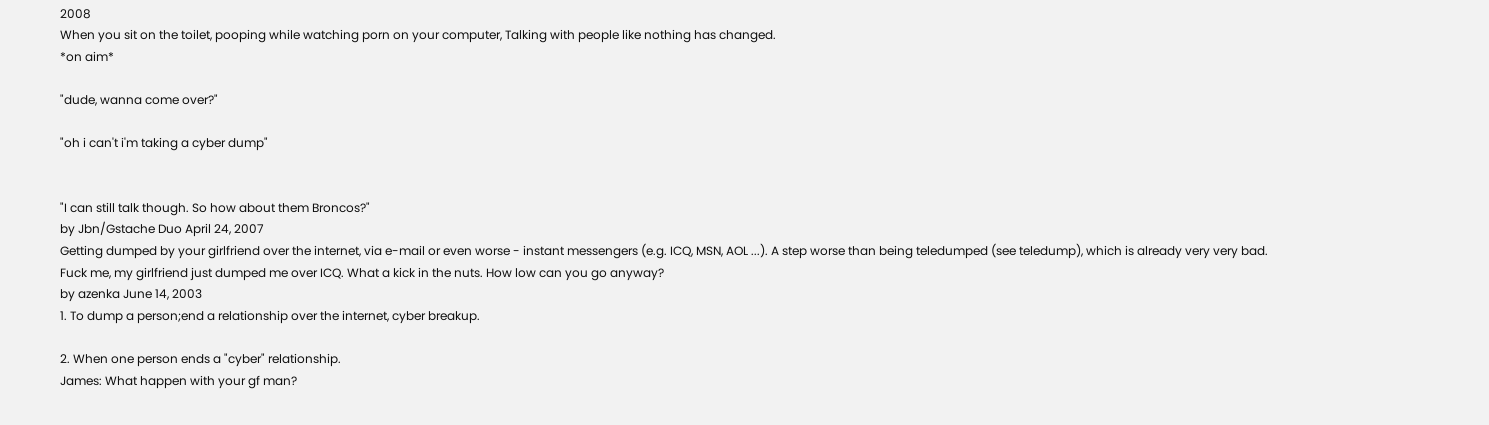2008
When you sit on the toilet, pooping while watching porn on your computer, Talking with people like nothing has changed.
*on aim*

"dude, wanna come over?"

"oh i can't i'm taking a cyber dump"


"I can still talk though. So how about them Broncos?"
by Jbn/Gstache Duo April 24, 2007
Getting dumped by your girlfriend over the internet, via e-mail or even worse - instant messengers (e.g. ICQ, MSN, AOL ...). A step worse than being teledumped (see teledump), which is already very very bad.
Fuck me, my girlfriend just dumped me over ICQ. What a kick in the nuts. How low can you go anyway?
by azenka June 14, 2003
1. To dump a person;end a relationship over the internet, cyber breakup.

2. When one person ends a "cyber" relationship.
James: What happen with your gf man?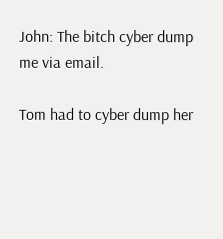John: The bitch cyber dump me via email.

Tom had to cyber dump her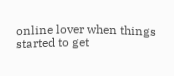online lover when things started to get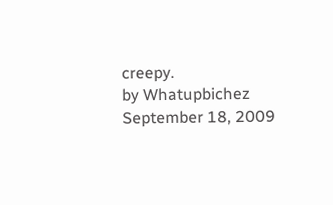creepy.
by Whatupbichez September 18, 2009